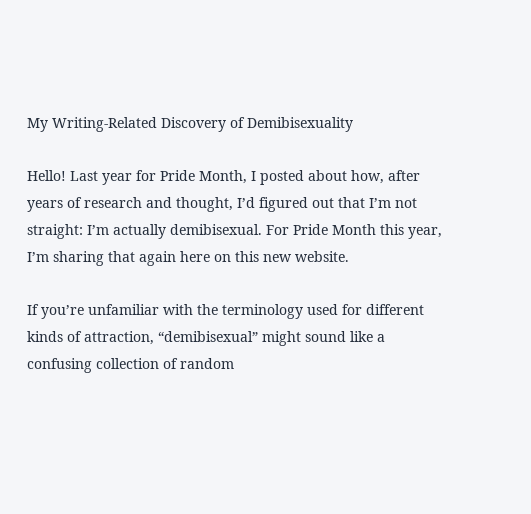My Writing-Related Discovery of Demibisexuality

Hello! Last year for Pride Month, I posted about how, after years of research and thought, I’d figured out that I’m not straight: I’m actually demibisexual. For Pride Month this year, I’m sharing that again here on this new website.

If you’re unfamiliar with the terminology used for different kinds of attraction, “demibisexual” might sound like a confusing collection of random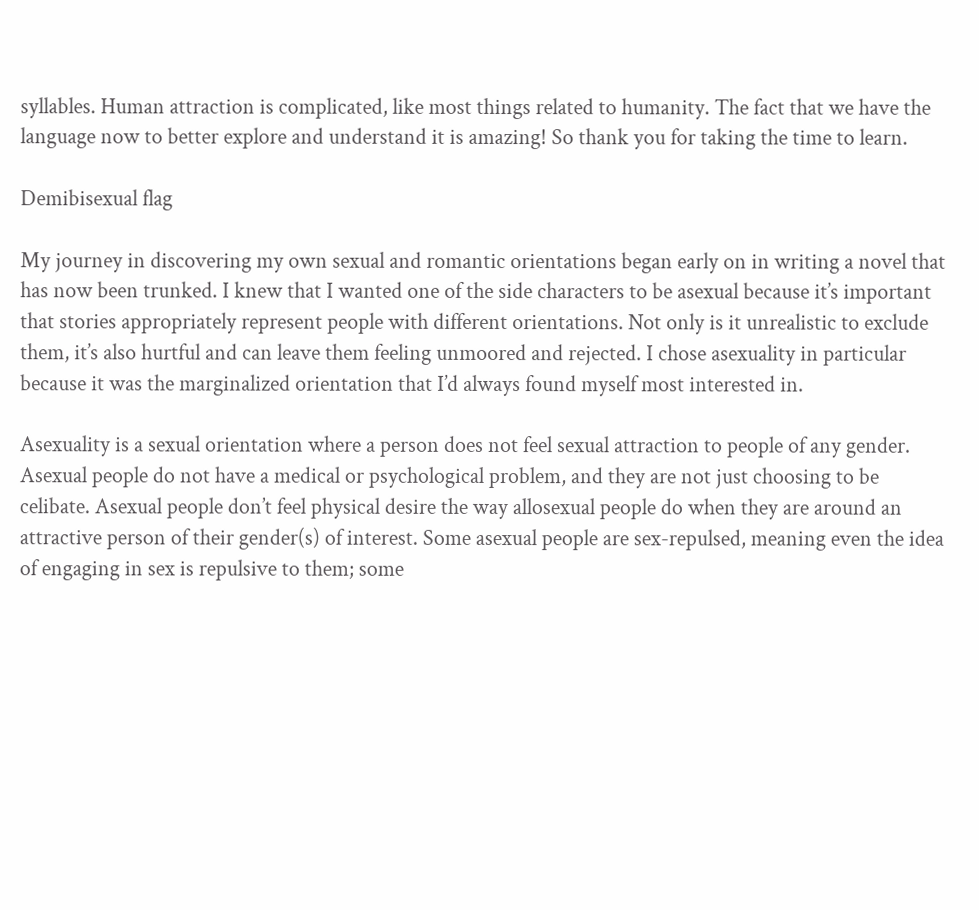syllables. Human attraction is complicated, like most things related to humanity. The fact that we have the language now to better explore and understand it is amazing! So thank you for taking the time to learn.

Demibisexual flag

My journey in discovering my own sexual and romantic orientations began early on in writing a novel that has now been trunked. I knew that I wanted one of the side characters to be asexual because it’s important that stories appropriately represent people with different orientations. Not only is it unrealistic to exclude them, it’s also hurtful and can leave them feeling unmoored and rejected. I chose asexuality in particular because it was the marginalized orientation that I’d always found myself most interested in.

Asexuality is a sexual orientation where a person does not feel sexual attraction to people of any gender. Asexual people do not have a medical or psychological problem, and they are not just choosing to be celibate. Asexual people don’t feel physical desire the way allosexual people do when they are around an attractive person of their gender(s) of interest. Some asexual people are sex-repulsed, meaning even the idea of engaging in sex is repulsive to them; some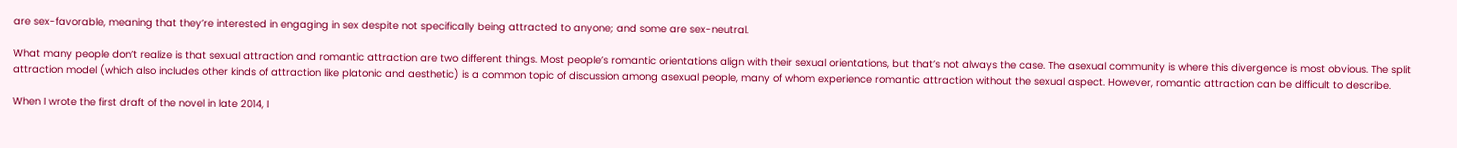are sex-favorable, meaning that they’re interested in engaging in sex despite not specifically being attracted to anyone; and some are sex-neutral.

What many people don’t realize is that sexual attraction and romantic attraction are two different things. Most people’s romantic orientations align with their sexual orientations, but that’s not always the case. The asexual community is where this divergence is most obvious. The split attraction model (which also includes other kinds of attraction like platonic and aesthetic) is a common topic of discussion among asexual people, many of whom experience romantic attraction without the sexual aspect. However, romantic attraction can be difficult to describe.

When I wrote the first draft of the novel in late 2014, I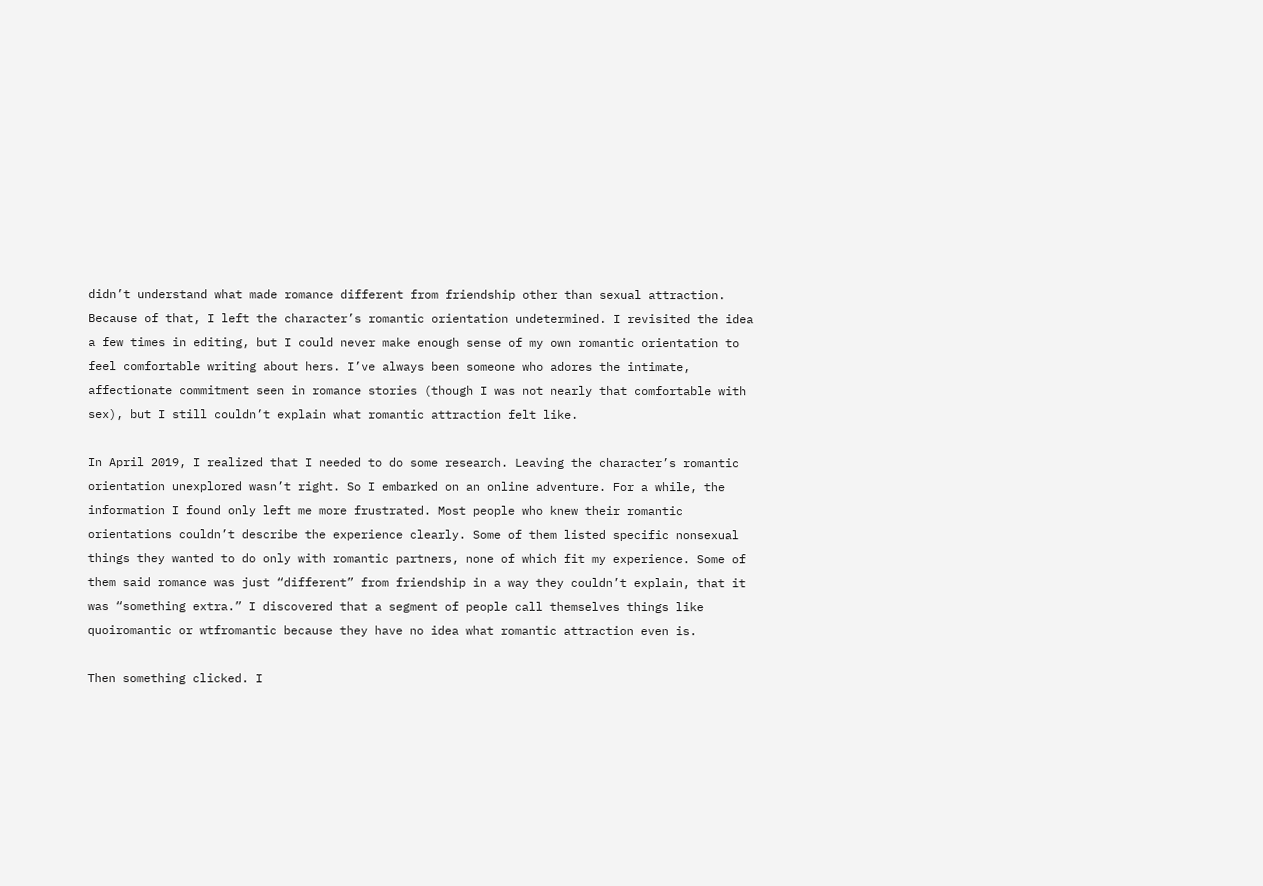didn’t understand what made romance different from friendship other than sexual attraction. Because of that, I left the character’s romantic orientation undetermined. I revisited the idea a few times in editing, but I could never make enough sense of my own romantic orientation to feel comfortable writing about hers. I’ve always been someone who adores the intimate, affectionate commitment seen in romance stories (though I was not nearly that comfortable with sex), but I still couldn’t explain what romantic attraction felt like.

In April 2019, I realized that I needed to do some research. Leaving the character’s romantic orientation unexplored wasn’t right. So I embarked on an online adventure. For a while, the information I found only left me more frustrated. Most people who knew their romantic orientations couldn’t describe the experience clearly. Some of them listed specific nonsexual things they wanted to do only with romantic partners, none of which fit my experience. Some of them said romance was just “different” from friendship in a way they couldn’t explain, that it was “something extra.” I discovered that a segment of people call themselves things like quoiromantic or wtfromantic because they have no idea what romantic attraction even is.

Then something clicked. I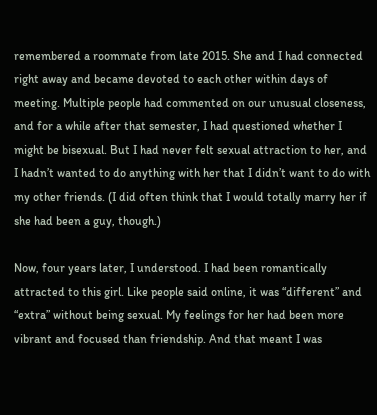remembered a roommate from late 2015. She and I had connected right away and became devoted to each other within days of meeting. Multiple people had commented on our unusual closeness, and for a while after that semester, I had questioned whether I might be bisexual. But I had never felt sexual attraction to her, and I hadn’t wanted to do anything with her that I didn’t want to do with my other friends. (I did often think that I would totally marry her if she had been a guy, though.)

Now, four years later, I understood. I had been romantically attracted to this girl. Like people said online, it was “different” and “extra” without being sexual. My feelings for her had been more vibrant and focused than friendship. And that meant I was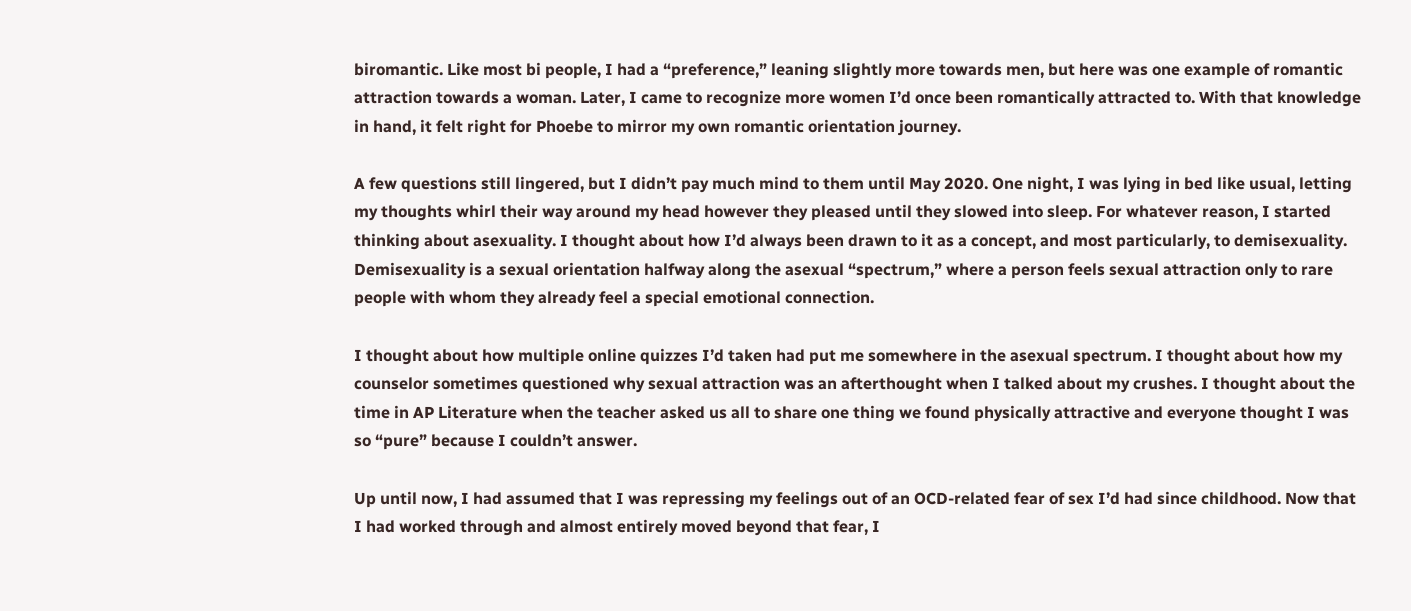biromantic. Like most bi people, I had a “preference,” leaning slightly more towards men, but here was one example of romantic attraction towards a woman. Later, I came to recognize more women I’d once been romantically attracted to. With that knowledge in hand, it felt right for Phoebe to mirror my own romantic orientation journey.

A few questions still lingered, but I didn’t pay much mind to them until May 2020. One night, I was lying in bed like usual, letting my thoughts whirl their way around my head however they pleased until they slowed into sleep. For whatever reason, I started thinking about asexuality. I thought about how I’d always been drawn to it as a concept, and most particularly, to demisexuality. Demisexuality is a sexual orientation halfway along the asexual “spectrum,” where a person feels sexual attraction only to rare people with whom they already feel a special emotional connection.

I thought about how multiple online quizzes I’d taken had put me somewhere in the asexual spectrum. I thought about how my counselor sometimes questioned why sexual attraction was an afterthought when I talked about my crushes. I thought about the time in AP Literature when the teacher asked us all to share one thing we found physically attractive and everyone thought I was so “pure” because I couldn’t answer.

Up until now, I had assumed that I was repressing my feelings out of an OCD-related fear of sex I’d had since childhood. Now that I had worked through and almost entirely moved beyond that fear, I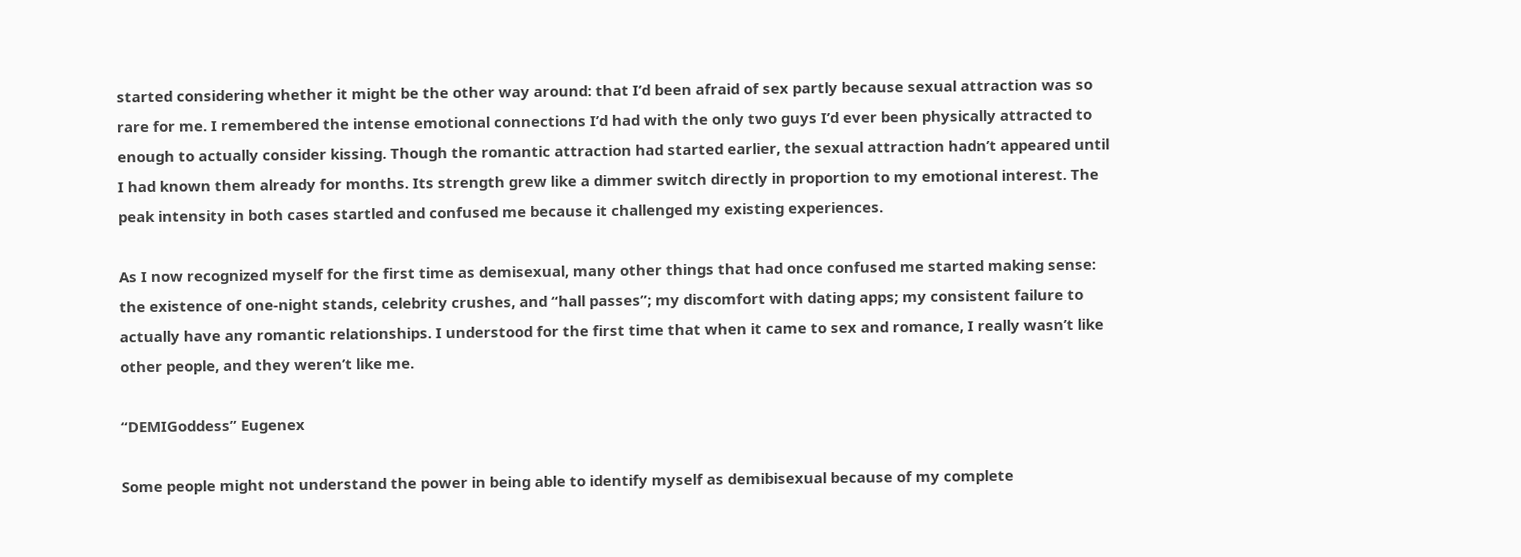started considering whether it might be the other way around: that I’d been afraid of sex partly because sexual attraction was so rare for me. I remembered the intense emotional connections I’d had with the only two guys I’d ever been physically attracted to enough to actually consider kissing. Though the romantic attraction had started earlier, the sexual attraction hadn’t appeared until I had known them already for months. Its strength grew like a dimmer switch directly in proportion to my emotional interest. The peak intensity in both cases startled and confused me because it challenged my existing experiences.

As I now recognized myself for the first time as demisexual, many other things that had once confused me started making sense: the existence of one-night stands, celebrity crushes, and “hall passes”; my discomfort with dating apps; my consistent failure to actually have any romantic relationships. I understood for the first time that when it came to sex and romance, I really wasn’t like other people, and they weren’t like me.

“DEMIGoddess” Eugenex

Some people might not understand the power in being able to identify myself as demibisexual because of my complete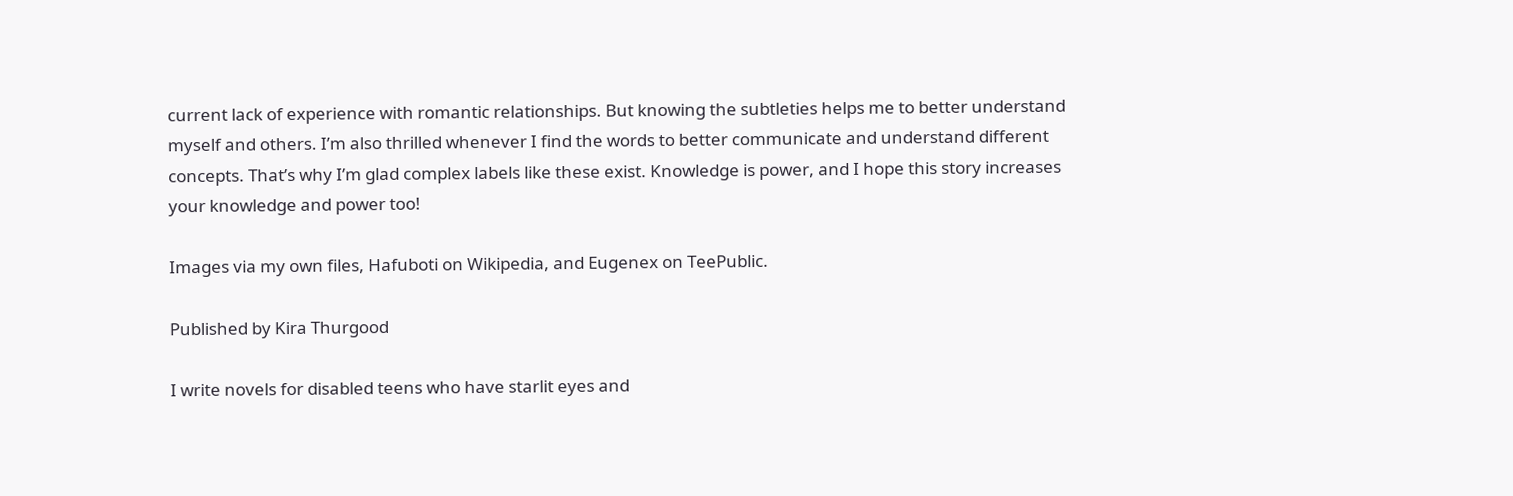current lack of experience with romantic relationships. But knowing the subtleties helps me to better understand myself and others. I’m also thrilled whenever I find the words to better communicate and understand different concepts. That’s why I’m glad complex labels like these exist. Knowledge is power, and I hope this story increases your knowledge and power too!

Images via my own files, Hafuboti on Wikipedia, and Eugenex on TeePublic.

Published by Kira Thurgood

I write novels for disabled teens who have starlit eyes and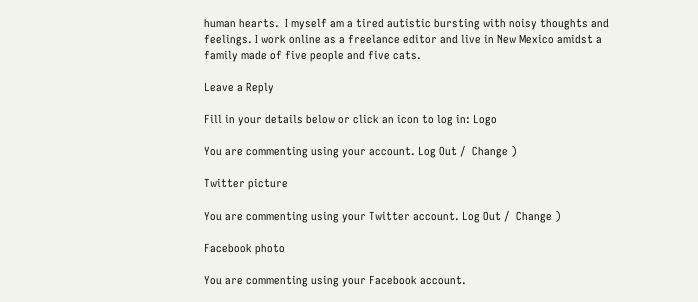human hearts.  I myself am a tired autistic bursting with noisy thoughts and feelings. I work online as a freelance editor and live in New Mexico amidst a family made of five people and five cats.

Leave a Reply

Fill in your details below or click an icon to log in: Logo

You are commenting using your account. Log Out /  Change )

Twitter picture

You are commenting using your Twitter account. Log Out /  Change )

Facebook photo

You are commenting using your Facebook account.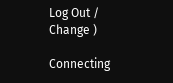Log Out /  Change )

Connecting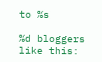to %s

%d bloggers like this: